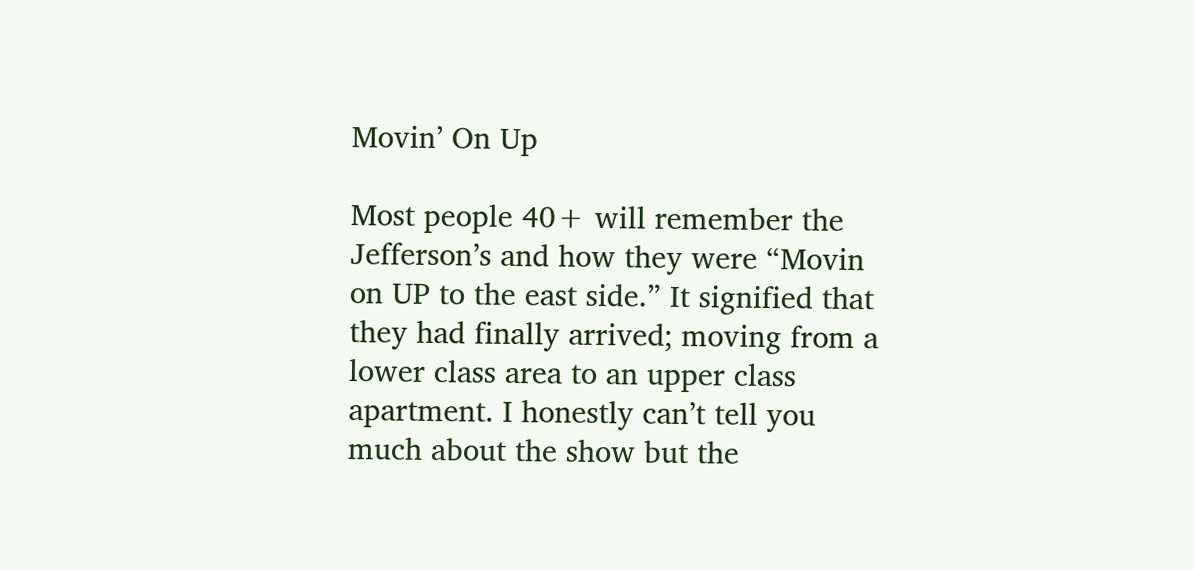Movin’ On Up

Most people 40+ will remember the Jefferson’s and how they were “Movin on UP to the east side.” It signified that they had finally arrived; moving from a lower class area to an upper class apartment. I honestly can’t tell you much about the show but the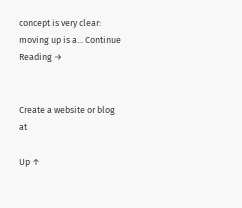concept is very clear: moving up is a... Continue Reading →


Create a website or blog at

Up ↑